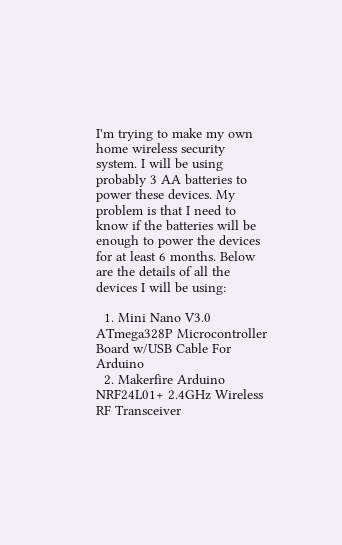I'm trying to make my own home wireless security system. I will be using probably 3 AA batteries to power these devices. My problem is that I need to know if the batteries will be enough to power the devices for at least 6 months. Below are the details of all the devices I will be using:

  1. Mini Nano V3.0 ATmega328P Microcontroller Board w/USB Cable For Arduino
  2. Makerfire Arduino NRF24L01+ 2.4GHz Wireless RF Transceiver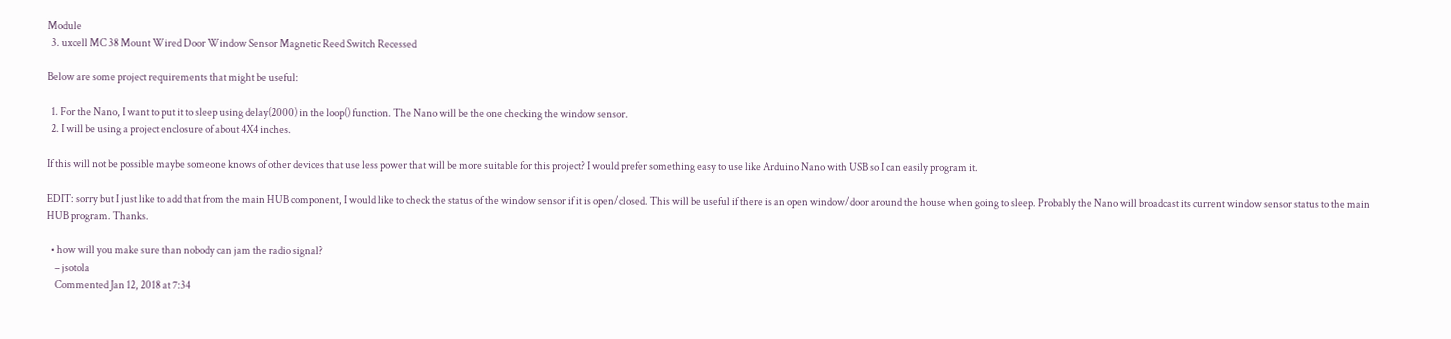Module
  3. uxcell MC 38 Mount Wired Door Window Sensor Magnetic Reed Switch Recessed

Below are some project requirements that might be useful:

  1. For the Nano, I want to put it to sleep using delay(2000) in the loop() function. The Nano will be the one checking the window sensor.
  2. I will be using a project enclosure of about 4X4 inches.

If this will not be possible maybe someone knows of other devices that use less power that will be more suitable for this project? I would prefer something easy to use like Arduino Nano with USB so I can easily program it.

EDIT: sorry but I just like to add that from the main HUB component, I would like to check the status of the window sensor if it is open/closed. This will be useful if there is an open window/door around the house when going to sleep. Probably the Nano will broadcast its current window sensor status to the main HUB program. Thanks.

  • how will you make sure than nobody can jam the radio signal?
    – jsotola
    Commented Jan 12, 2018 at 7:34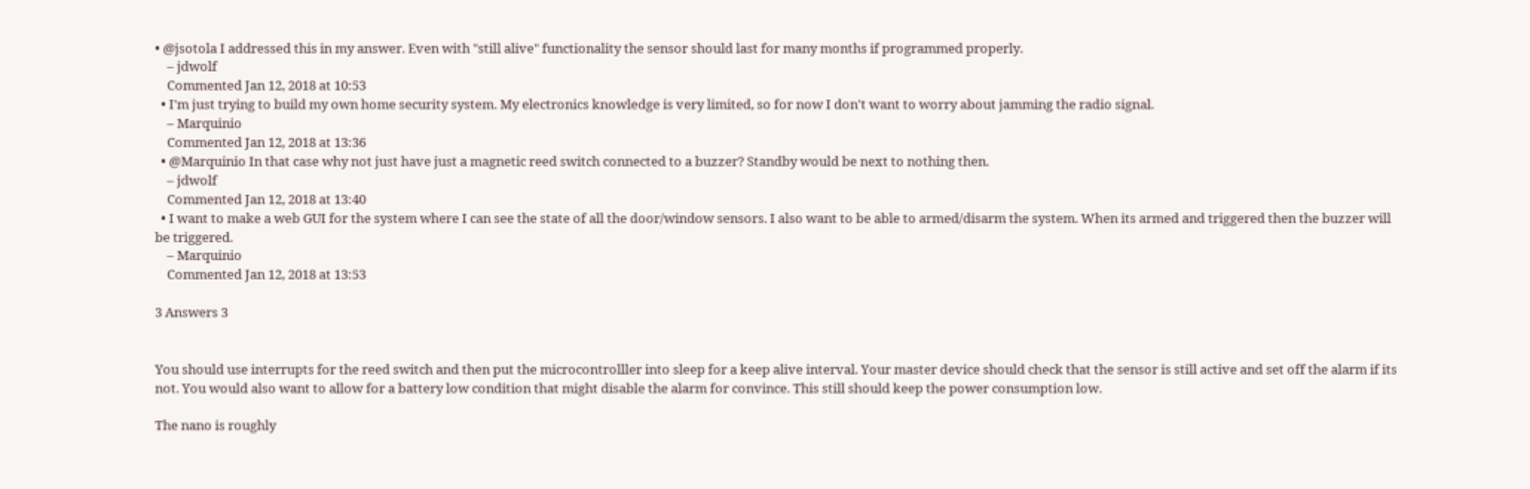• @jsotola I addressed this in my answer. Even with "still alive" functionality the sensor should last for many months if programmed properly.
    – jdwolf
    Commented Jan 12, 2018 at 10:53
  • I'm just trying to build my own home security system. My electronics knowledge is very limited, so for now I don't want to worry about jamming the radio signal.
    – Marquinio
    Commented Jan 12, 2018 at 13:36
  • @Marquinio In that case why not just have just a magnetic reed switch connected to a buzzer? Standby would be next to nothing then.
    – jdwolf
    Commented Jan 12, 2018 at 13:40
  • I want to make a web GUI for the system where I can see the state of all the door/window sensors. I also want to be able to armed/disarm the system. When its armed and triggered then the buzzer will be triggered.
    – Marquinio
    Commented Jan 12, 2018 at 13:53

3 Answers 3


You should use interrupts for the reed switch and then put the microcontrolller into sleep for a keep alive interval. Your master device should check that the sensor is still active and set off the alarm if its not. You would also want to allow for a battery low condition that might disable the alarm for convince. This still should keep the power consumption low.

The nano is roughly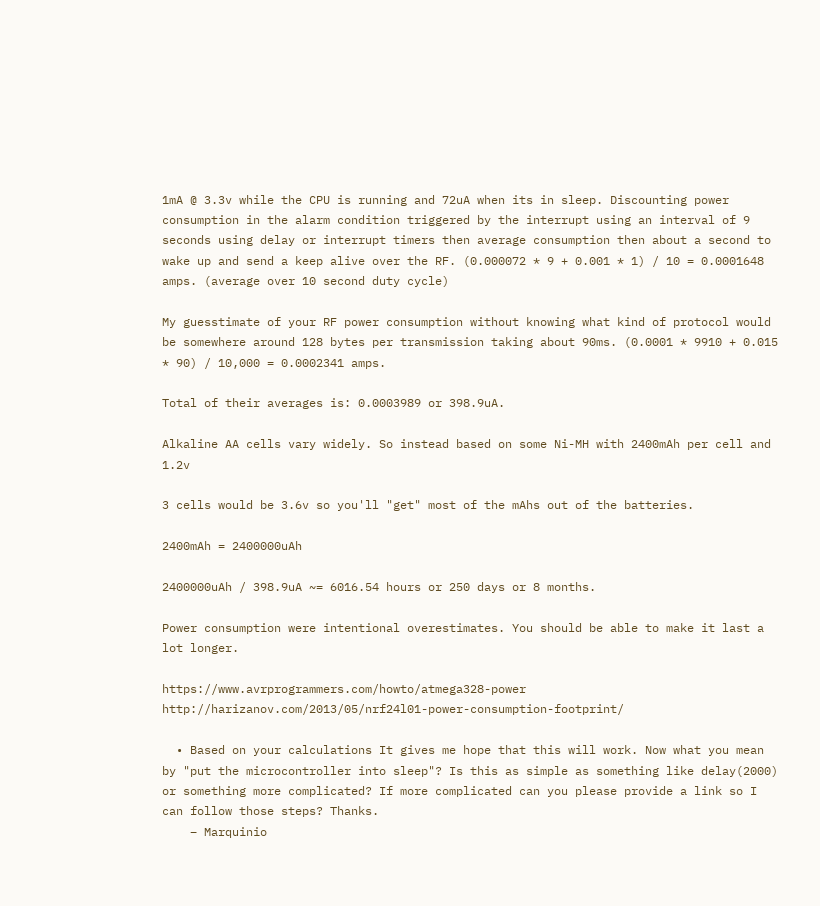1mA @ 3.3v while the CPU is running and 72uA when its in sleep. Discounting power consumption in the alarm condition triggered by the interrupt using an interval of 9 seconds using delay or interrupt timers then average consumption then about a second to wake up and send a keep alive over the RF. (0.000072 * 9 + 0.001 * 1) / 10 = 0.0001648 amps. (average over 10 second duty cycle)

My guesstimate of your RF power consumption without knowing what kind of protocol would be somewhere around 128 bytes per transmission taking about 90ms. (0.0001 * 9910 + 0.015 * 90) / 10,000 = 0.0002341 amps.

Total of their averages is: 0.0003989 or 398.9uA.

Alkaline AA cells vary widely. So instead based on some Ni-MH with 2400mAh per cell and 1.2v

3 cells would be 3.6v so you'll "get" most of the mAhs out of the batteries.

2400mAh = 2400000uAh

2400000uAh / 398.9uA ~= 6016.54 hours or 250 days or 8 months.

Power consumption were intentional overestimates. You should be able to make it last a lot longer.

https://www.avrprogrammers.com/howto/atmega328-power http://harizanov.com/2013/05/nrf24l01-power-consumption-footprint/

  • Based on your calculations It gives me hope that this will work. Now what you mean by "put the microcontroller into sleep"? Is this as simple as something like delay(2000) or something more complicated? If more complicated can you please provide a link so I can follow those steps? Thanks.
    – Marquinio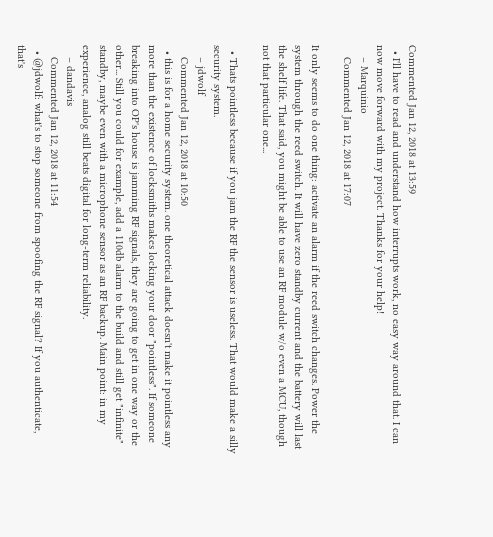Commented Jan 12, 2018 at 13:59
  • I'll have to read and understand how interrupts work, no easy way around that. I can now move forward with my project. Thanks for your help!
    – Marquinio
    Commented Jan 12, 2018 at 17:07

It only seems to do one thing: activate an alarm if the reed switch changes. Power the system through the reed switch. It will have zero standby current and the battery will last the shelf life. That said, you might be able to use an RF module w/o even a MCU, though not that particular one...

  • Thats pointless because if you jam the RF the sensor is useless. That would make a silly security system.
    – jdwolf
    Commented Jan 12, 2018 at 10:50
  • this is for a home security system. one theoretical attack doesn't make it pointless any more than the existence of locksmiths makes locking your door "pointless". If someone breaking into OP's house is jamming RF signals, they are going to get in one way or the other... Still you could for example, add a 110db alarm to the build and still get "infinite" standby, maybe even with a microphone sensor as an RF backup. Main point: in my experience, analog still beats digital for long-term reliability.
    – dandavis
    Commented Jan 12, 2018 at 11:54
  • @jdwolf: what's to stop someone from spoofing the RF signal? If you authenticate, that's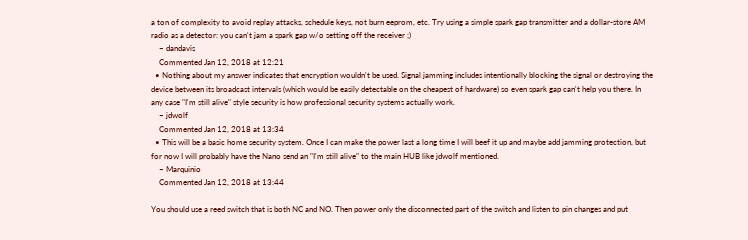a ton of complexity to avoid replay attacks, schedule keys, not burn eeprom, etc. Try using a simple spark gap transmitter and a dollar-store AM radio as a detector: you can't jam a spark gap w/o setting off the receiver ;)
    – dandavis
    Commented Jan 12, 2018 at 12:21
  • Nothing about my answer indicates that encryption wouldn't be used. Signal jamming includes intentionally blocking the signal or destroying the device between its broadcast intervals (which would be easily detectable on the cheapest of hardware) so even spark gap can't help you there. In any case "I'm still alive" style security is how professional security systems actually work.
    – jdwolf
    Commented Jan 12, 2018 at 13:34
  • This will be a basic home security system. Once I can make the power last a long time I will beef it up and maybe add jamming protection, but for now I will probably have the Nano send an "I'm still alive" to the main HUB like jdwolf mentioned.
    – Marquinio
    Commented Jan 12, 2018 at 13:44

You should use a reed switch that is both NC and NO. Then power only the disconnected part of the switch and listen to pin changes and put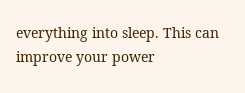everything into sleep. This can improve your power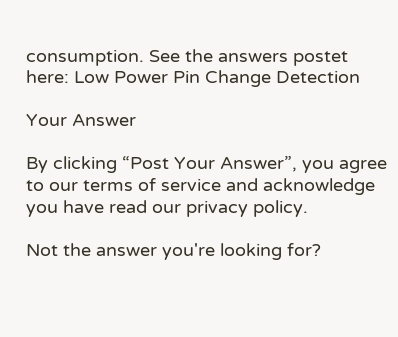consumption. See the answers postet here: Low Power Pin Change Detection

Your Answer

By clicking “Post Your Answer”, you agree to our terms of service and acknowledge you have read our privacy policy.

Not the answer you're looking for?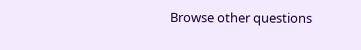Browse other questions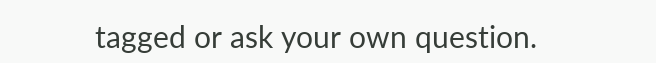tagged or ask your own question.